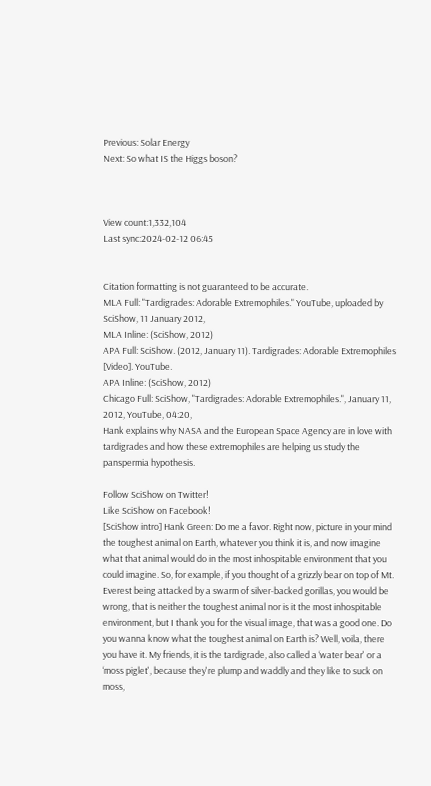Previous: Solar Energy
Next: So what IS the Higgs boson?



View count:1,332,104
Last sync:2024-02-12 06:45


Citation formatting is not guaranteed to be accurate.
MLA Full: "Tardigrades: Adorable Extremophiles." YouTube, uploaded by SciShow, 11 January 2012,
MLA Inline: (SciShow, 2012)
APA Full: SciShow. (2012, January 11). Tardigrades: Adorable Extremophiles [Video]. YouTube.
APA Inline: (SciShow, 2012)
Chicago Full: SciShow, "Tardigrades: Adorable Extremophiles.", January 11, 2012, YouTube, 04:20,
Hank explains why NASA and the European Space Agency are in love with tardigrades and how these extremophiles are helping us study the panspermia hypothesis.

Follow SciShow on Twitter!
Like SciShow on Facebook!
[SciShow intro] Hank Green: Do me a favor. Right now, picture in your mind the toughest animal on Earth, whatever you think it is, and now imagine what that animal would do in the most inhospitable environment that you could imagine. So, for example, if you thought of a grizzly bear on top of Mt. Everest being attacked by a swarm of silver-backed gorillas, you would be wrong, that is neither the toughest animal nor is it the most inhospitable environment, but I thank you for the visual image, that was a good one. Do you wanna know what the toughest animal on Earth is? Well, voila, there you have it. My friends, it is the tardigrade, also called a ‘water bear' or a ‘moss piglet', because they're plump and waddly and they like to suck on moss,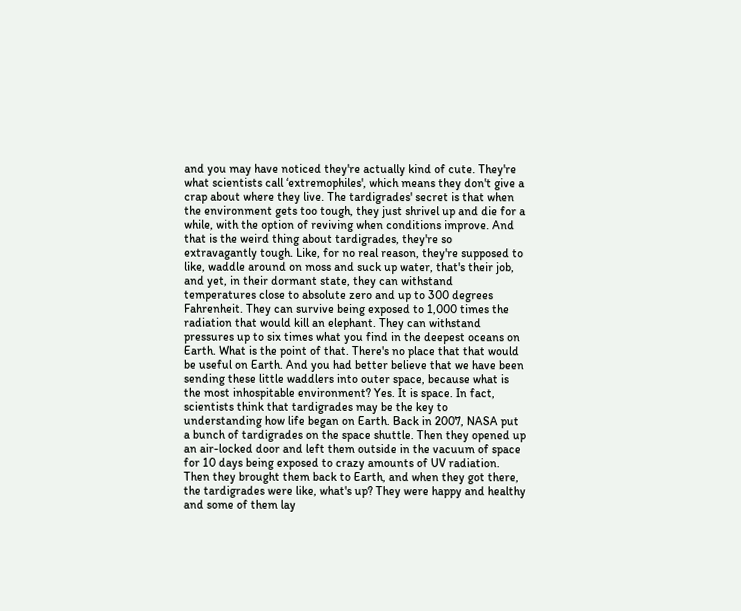and you may have noticed they're actually kind of cute. They're what scientists call ‘extremophiles', which means they don't give a crap about where they live. The tardigrades' secret is that when the environment gets too tough, they just shrivel up and die for a while, with the option of reviving when conditions improve. And that is the weird thing about tardigrades, they're so extravagantly tough. Like, for no real reason, they're supposed to like, waddle around on moss and suck up water, that's their job, and yet, in their dormant state, they can withstand temperatures close to absolute zero and up to 300 degrees Fahrenheit. They can survive being exposed to 1,000 times the radiation that would kill an elephant. They can withstand pressures up to six times what you find in the deepest oceans on Earth. What is the point of that. There's no place that that would be useful on Earth. And you had better believe that we have been sending these little waddlers into outer space, because what is the most inhospitable environment? Yes. It is space. In fact, scientists think that tardigrades may be the key to understanding how life began on Earth. Back in 2007, NASA put a bunch of tardigrades on the space shuttle. Then they opened up an air-locked door and left them outside in the vacuum of space for 10 days being exposed to crazy amounts of UV radiation. Then they brought them back to Earth, and when they got there, the tardigrades were like, what's up? They were happy and healthy and some of them lay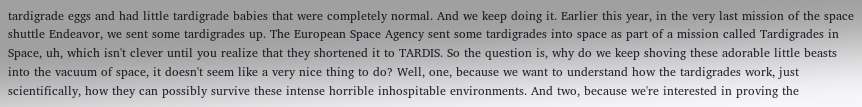tardigrade eggs and had little tardigrade babies that were completely normal. And we keep doing it. Earlier this year, in the very last mission of the space shuttle Endeavor, we sent some tardigrades up. The European Space Agency sent some tardigrades into space as part of a mission called Tardigrades in Space, uh, which isn't clever until you realize that they shortened it to TARDIS. So the question is, why do we keep shoving these adorable little beasts into the vacuum of space, it doesn't seem like a very nice thing to do? Well, one, because we want to understand how the tardigrades work, just scientifically, how they can possibly survive these intense horrible inhospitable environments. And two, because we're interested in proving the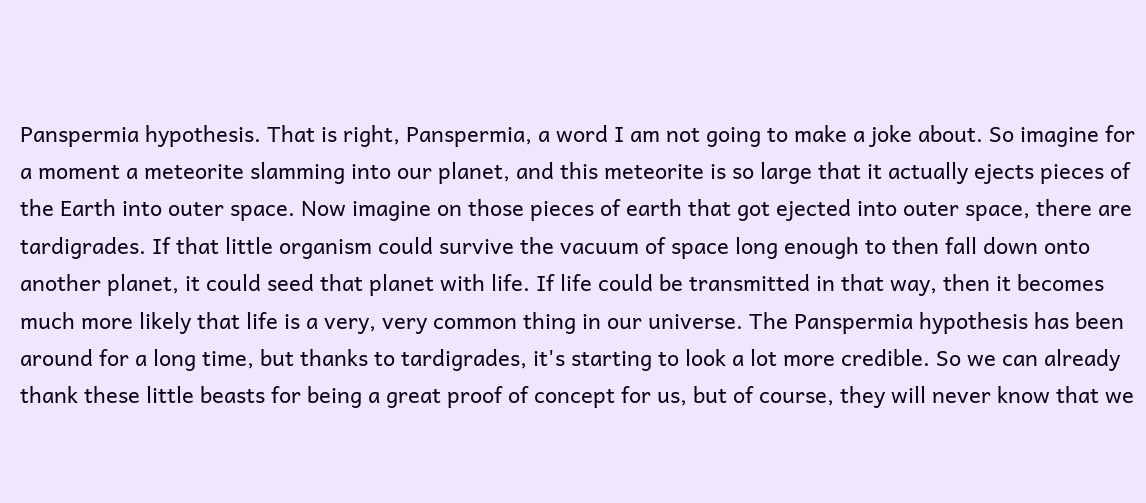Panspermia hypothesis. That is right, Panspermia, a word I am not going to make a joke about. So imagine for a moment a meteorite slamming into our planet, and this meteorite is so large that it actually ejects pieces of the Earth into outer space. Now imagine on those pieces of earth that got ejected into outer space, there are tardigrades. If that little organism could survive the vacuum of space long enough to then fall down onto another planet, it could seed that planet with life. If life could be transmitted in that way, then it becomes much more likely that life is a very, very common thing in our universe. The Panspermia hypothesis has been around for a long time, but thanks to tardigrades, it's starting to look a lot more credible. So we can already thank these little beasts for being a great proof of concept for us, but of course, they will never know that we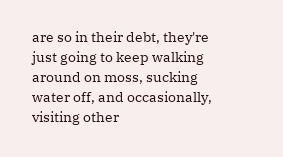are so in their debt, they're just going to keep walking around on moss, sucking water off, and occasionally, visiting other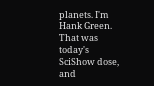planets. I'm Hank Green. That was today's SciShow dose, and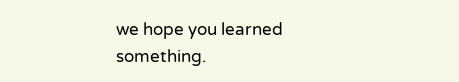we hope you learned something.